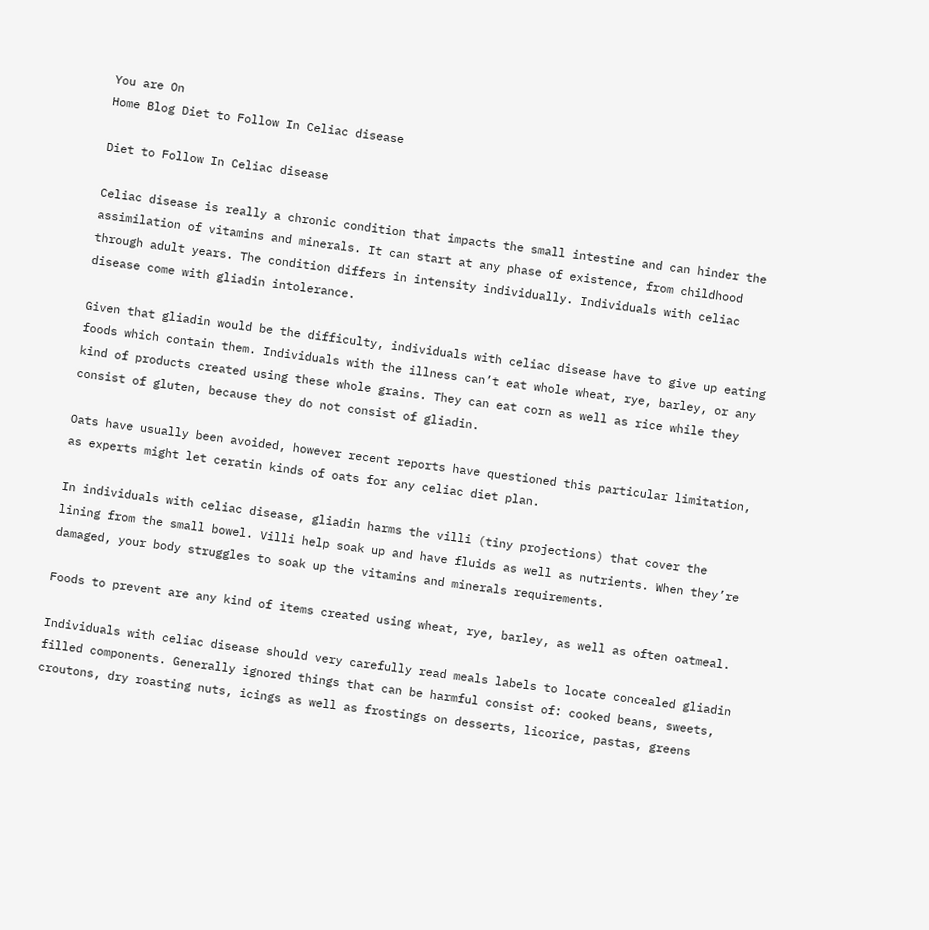You are On
Home Blog Diet to Follow In Celiac disease

Diet to Follow In Celiac disease

Celiac disease is really a chronic condition that impacts the small intestine and can hinder the assimilation of vitamins and minerals. It can start at any phase of existence, from childhood through adult years. The condition differs in intensity individually. Individuals with celiac disease come with gliadin intolerance.

Given that gliadin would be the difficulty, individuals with celiac disease have to give up eating foods which contain them. Individuals with the illness can’t eat whole wheat, rye, barley, or any kind of products created using these whole grains. They can eat corn as well as rice while they consist of gluten, because they do not consist of gliadin.

Oats have usually been avoided, however recent reports have questioned this particular limitation, as experts might let ceratin kinds of oats for any celiac diet plan.

In individuals with celiac disease, gliadin harms the villi (tiny projections) that cover the lining from the small bowel. Villi help soak up and have fluids as well as nutrients. When they’re damaged, your body struggles to soak up the vitamins and minerals requirements.

Foods to prevent are any kind of items created using wheat, rye, barley, as well as often oatmeal.

Individuals with celiac disease should very carefully read meals labels to locate concealed gliadin filled components. Generally ignored things that can be harmful consist of: cooked beans, sweets, croutons, dry roasting nuts, icings as well as frostings on desserts, licorice, pastas, greens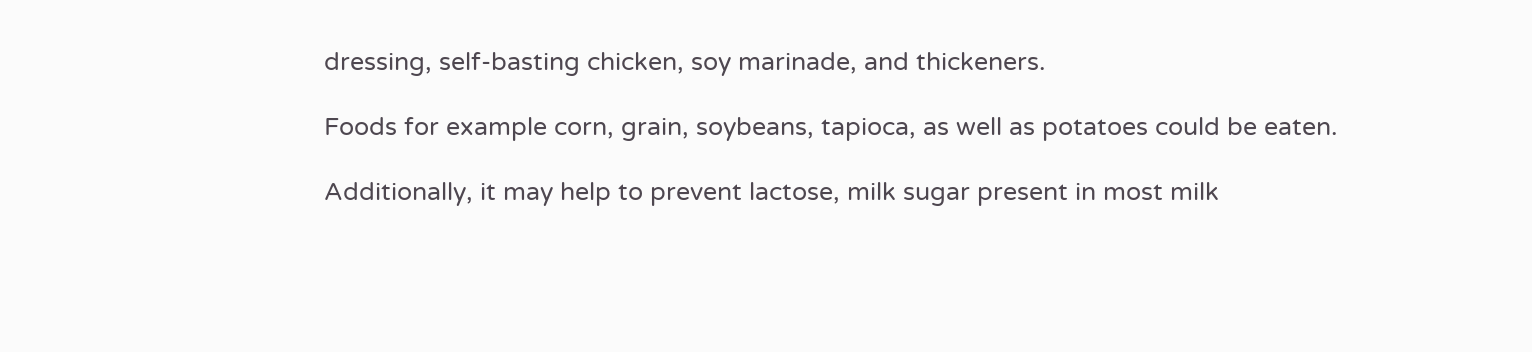dressing, self-basting chicken, soy marinade, and thickeners.

Foods for example corn, grain, soybeans, tapioca, as well as potatoes could be eaten.

Additionally, it may help to prevent lactose, milk sugar present in most milk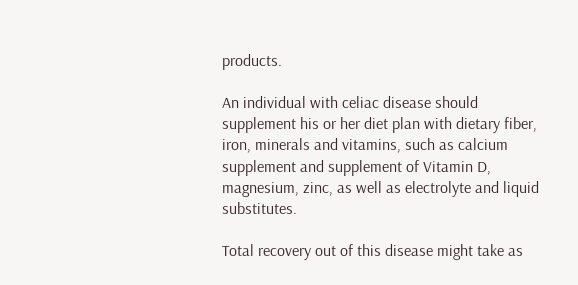products.

An individual with celiac disease should supplement his or her diet plan with dietary fiber, iron, minerals and vitamins, such as calcium supplement and supplement of Vitamin D, magnesium, zinc, as well as electrolyte and liquid substitutes.

Total recovery out of this disease might take as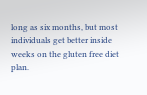long as six months, but most individuals get better inside weeks on the gluten free diet plan.